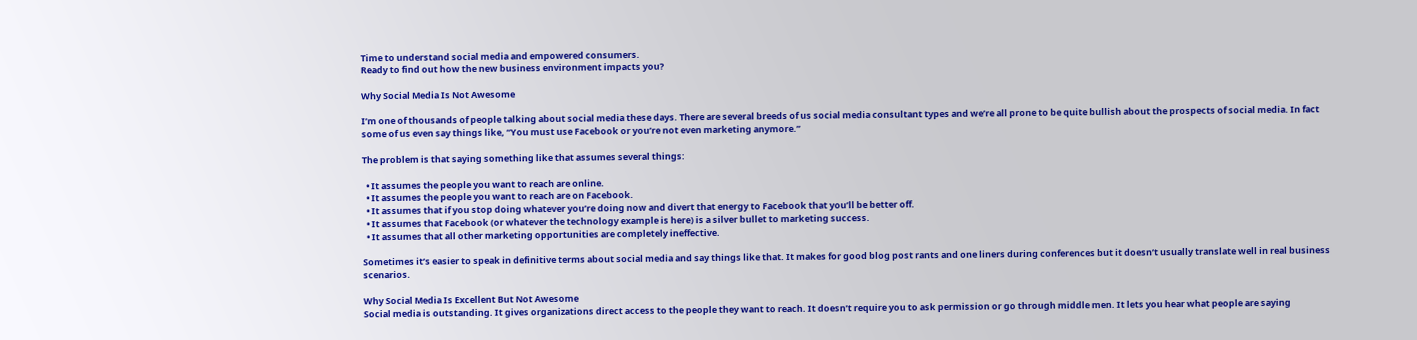Time to understand social media and empowered consumers.
Ready to find out how the new business environment impacts you?

Why Social Media Is Not Awesome

I’m one of thousands of people talking about social media these days. There are several breeds of us social media consultant types and we’re all prone to be quite bullish about the prospects of social media. In fact some of us even say things like, “You must use Facebook or you’re not even marketing anymore.”

The problem is that saying something like that assumes several things:

  • It assumes the people you want to reach are online.
  • It assumes the people you want to reach are on Facebook.
  • It assumes that if you stop doing whatever you’re doing now and divert that energy to Facebook that you’ll be better off.
  • It assumes that Facebook (or whatever the technology example is here) is a silver bullet to marketing success.
  • It assumes that all other marketing opportunities are completely ineffective.

Sometimes it’s easier to speak in definitive terms about social media and say things like that. It makes for good blog post rants and one liners during conferences but it doesn’t usually translate well in real business scenarios.

Why Social Media Is Excellent But Not Awesome
Social media is outstanding. It gives organizations direct access to the people they want to reach. It doesn’t require you to ask permission or go through middle men. It lets you hear what people are saying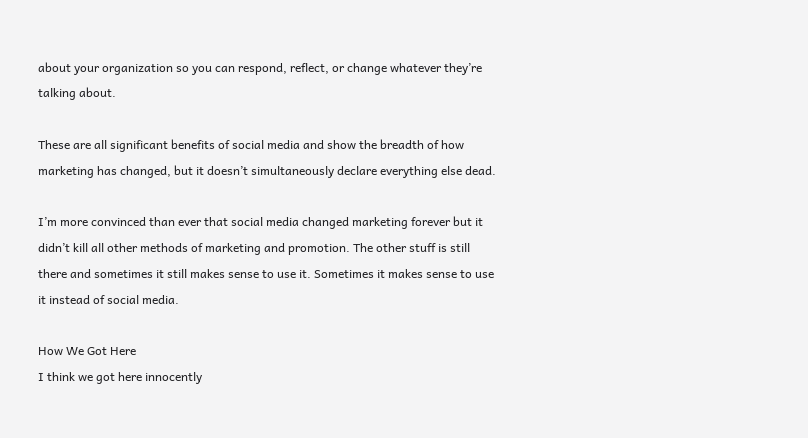about your organization so you can respond, reflect, or change whatever they’re talking about.

These are all significant benefits of social media and show the breadth of how marketing has changed, but it doesn’t simultaneously declare everything else dead.

I’m more convinced than ever that social media changed marketing forever but it didn’t kill all other methods of marketing and promotion. The other stuff is still there and sometimes it still makes sense to use it. Sometimes it makes sense to use it instead of social media.

How We Got Here
I think we got here innocently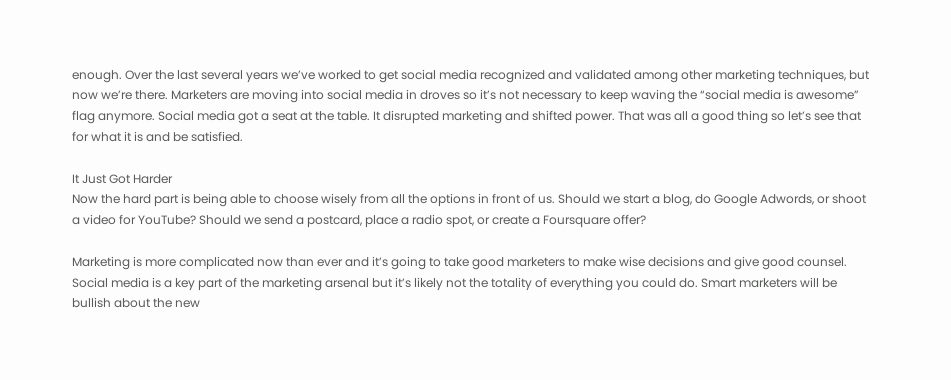enough. Over the last several years we’ve worked to get social media recognized and validated among other marketing techniques, but now we’re there. Marketers are moving into social media in droves so it’s not necessary to keep waving the “social media is awesome” flag anymore. Social media got a seat at the table. It disrupted marketing and shifted power. That was all a good thing so let’s see that for what it is and be satisfied.

It Just Got Harder
Now the hard part is being able to choose wisely from all the options in front of us. Should we start a blog, do Google Adwords, or shoot a video for YouTube? Should we send a postcard, place a radio spot, or create a Foursquare offer?

Marketing is more complicated now than ever and it’s going to take good marketers to make wise decisions and give good counsel. Social media is a key part of the marketing arsenal but it’s likely not the totality of everything you could do. Smart marketers will be bullish about the new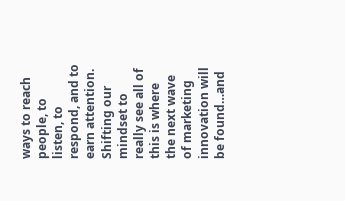ways to reach people, to listen, to respond, and to earn attention. Shifting our mindset to really see all of this is where the next wave of marketing innovation will be found…and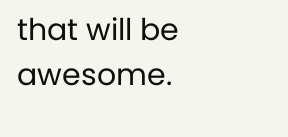that will be awesome.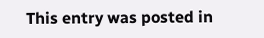This entry was posted in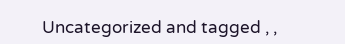Uncategorized and tagged , ,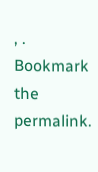, . Bookmark the permalink.